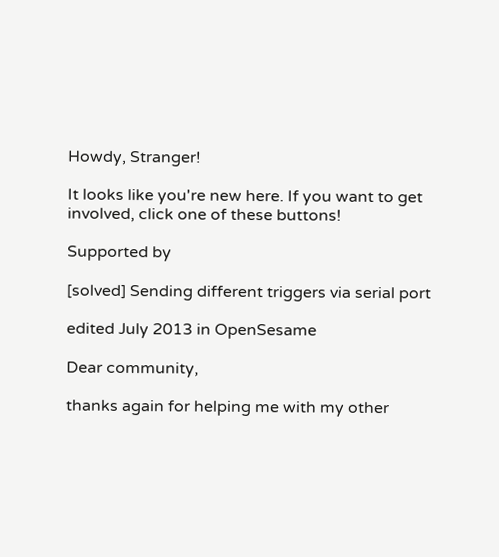Howdy, Stranger!

It looks like you're new here. If you want to get involved, click one of these buttons!

Supported by

[solved] Sending different triggers via serial port

edited July 2013 in OpenSesame

Dear community,

thanks again for helping me with my other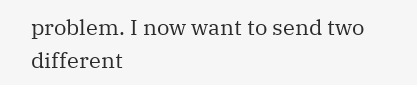problem. I now want to send two different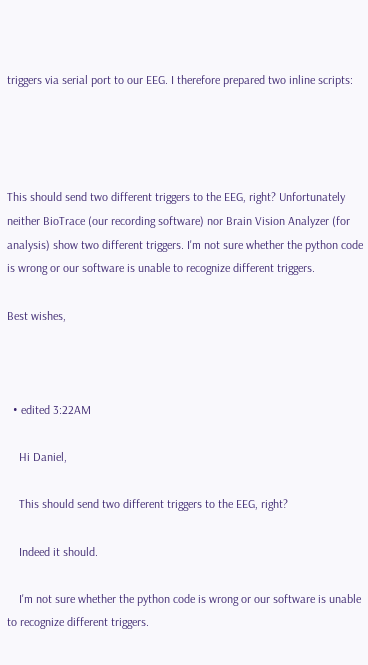triggers via serial port to our EEG. I therefore prepared two inline scripts:




This should send two different triggers to the EEG, right? Unfortunately neither BioTrace (our recording software) nor Brain Vision Analyzer (for analysis) show two different triggers. I'm not sure whether the python code is wrong or our software is unable to recognize different triggers.

Best wishes,



  • edited 3:22AM

    Hi Daniel,

    This should send two different triggers to the EEG, right?

    Indeed it should.

    I'm not sure whether the python code is wrong or our software is unable to recognize different triggers.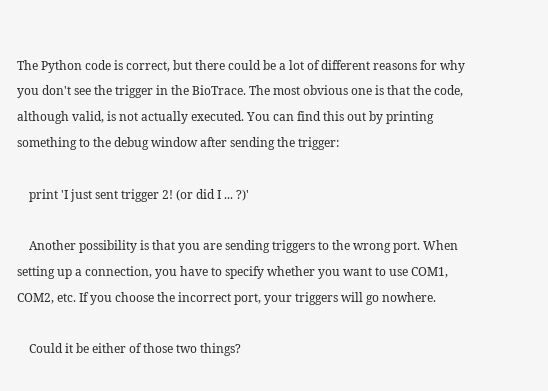The Python code is correct, but there could be a lot of different reasons for why you don't see the trigger in the BioTrace. The most obvious one is that the code, although valid, is not actually executed. You can find this out by printing something to the debug window after sending the trigger:

    print 'I just sent trigger 2! (or did I ... ?)'

    Another possibility is that you are sending triggers to the wrong port. When setting up a connection, you have to specify whether you want to use COM1, COM2, etc. If you choose the incorrect port, your triggers will go nowhere.

    Could it be either of those two things?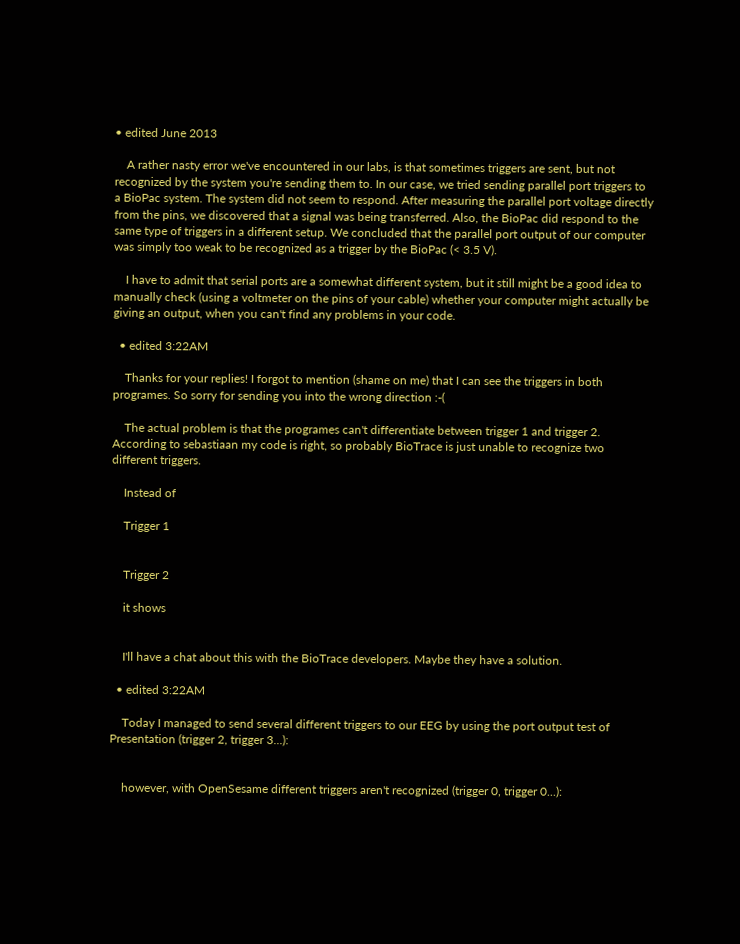• edited June 2013

    A rather nasty error we've encountered in our labs, is that sometimes triggers are sent, but not recognized by the system you're sending them to. In our case, we tried sending parallel port triggers to a BioPac system. The system did not seem to respond. After measuring the parallel port voltage directly from the pins, we discovered that a signal was being transferred. Also, the BioPac did respond to the same type of triggers in a different setup. We concluded that the parallel port output of our computer was simply too weak to be recognized as a trigger by the BioPac (< 3.5 V).

    I have to admit that serial ports are a somewhat different system, but it still might be a good idea to manually check (using a voltmeter on the pins of your cable) whether your computer might actually be giving an output, when you can't find any problems in your code.

  • edited 3:22AM

    Thanks for your replies! I forgot to mention (shame on me) that I can see the triggers in both programes. So sorry for sending you into the wrong direction :-(

    The actual problem is that the programes can't differentiate between trigger 1 and trigger 2. According to sebastiaan my code is right, so probably BioTrace is just unable to recognize two different triggers.

    Instead of

    Trigger 1


    Trigger 2

    it shows


    I'll have a chat about this with the BioTrace developers. Maybe they have a solution.

  • edited 3:22AM

    Today I managed to send several different triggers to our EEG by using the port output test of Presentation (trigger 2, trigger 3...):


    however, with OpenSesame different triggers aren't recognized (trigger 0, trigger 0...):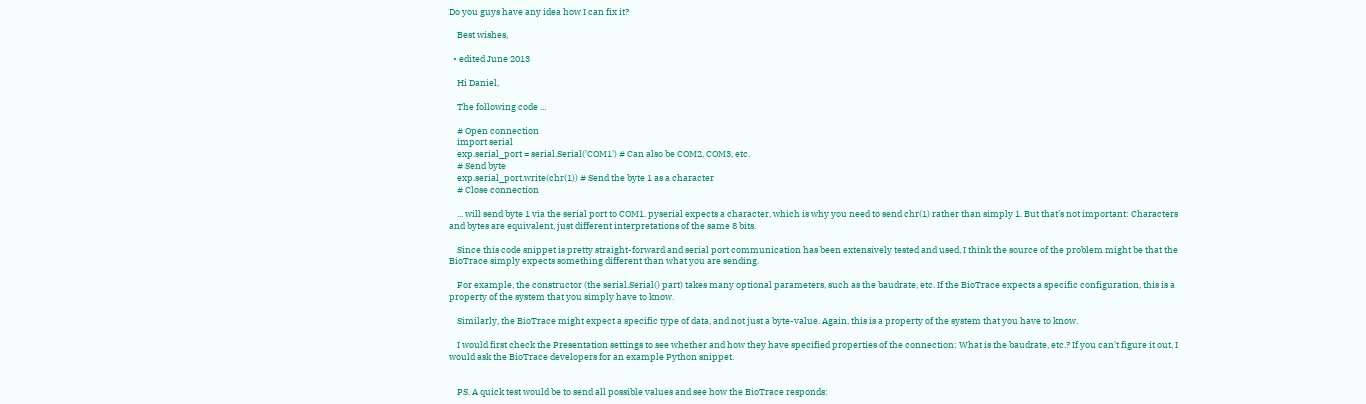Do you guys have any idea how I can fix it?

    Best wishes,

  • edited June 2013

    Hi Daniel,

    The following code ...

    # Open connection
    import serial
    exp.serial_port = serial.Serial('COM1') # Can also be COM2, COM3, etc.
    # Send byte
    exp.serial_port.write(chr(1)) # Send the byte 1 as a character
    # Close connection

    ... will send byte 1 via the serial port to COM1. pyserial expects a character, which is why you need to send chr(1) rather than simply 1. But that's not important: Characters and bytes are equivalent, just different interpretations of the same 8 bits.

    Since this code snippet is pretty straight-forward and serial port communication has been extensively tested and used, I think the source of the problem might be that the BioTrace simply expects something different than what you are sending.

    For example, the constructor (the serial.Serial() part) takes many optional parameters, such as the baudrate, etc. If the BioTrace expects a specific configuration, this is a property of the system that you simply have to know.

    Similarly, the BioTrace might expect a specific type of data, and not just a byte-value. Again, this is a property of the system that you have to know.

    I would first check the Presentation settings to see whether and how they have specified properties of the connection: What is the baudrate, etc.? If you can't figure it out, I would ask the BioTrace developers for an example Python snippet.


    PS. A quick test would be to send all possible values and see how the BioTrace responds: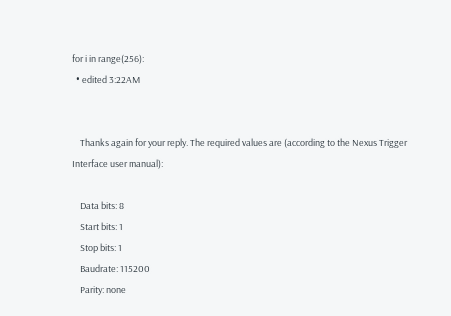for i in range(256):
  • edited 3:22AM


    Thanks again for your reply. The required values are (according to the Nexus Trigger Interface user manual):

    Data bits: 8
    Start bits: 1
    Stop bits: 1
    Baudrate: 115200
    Parity: none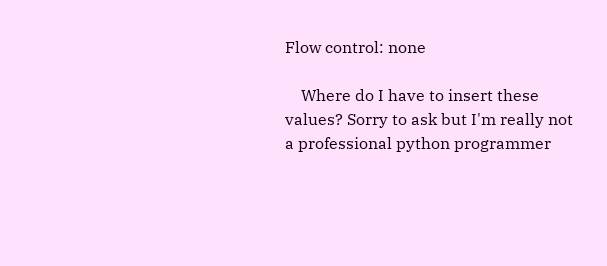Flow control: none

    Where do I have to insert these values? Sorry to ask but I'm really not a professional python programmer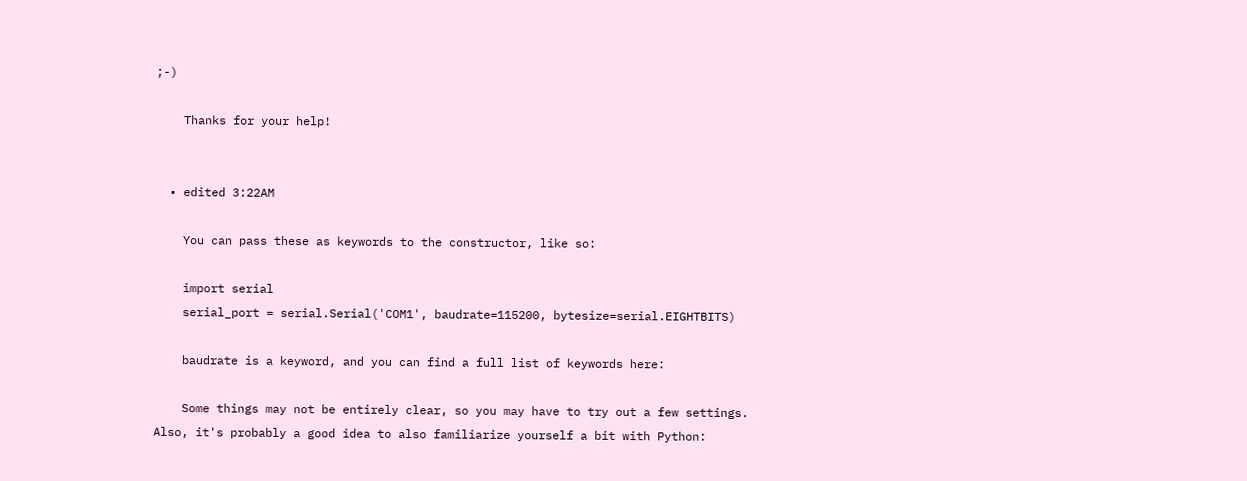;-)

    Thanks for your help!


  • edited 3:22AM

    You can pass these as keywords to the constructor, like so:

    import serial
    serial_port = serial.Serial('COM1', baudrate=115200, bytesize=serial.EIGHTBITS)

    baudrate is a keyword, and you can find a full list of keywords here:

    Some things may not be entirely clear, so you may have to try out a few settings. Also, it's probably a good idea to also familiarize yourself a bit with Python: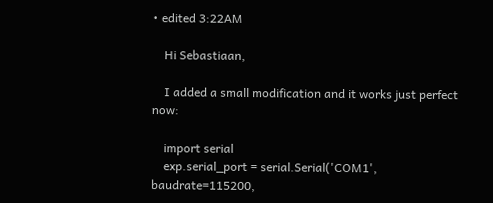• edited 3:22AM

    Hi Sebastiaan,

    I added a small modification and it works just perfect now:

    import serial
    exp.serial_port = serial.Serial('COM1', baudrate=115200,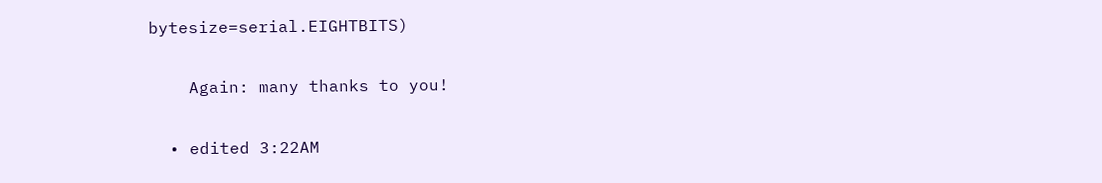bytesize=serial.EIGHTBITS)

    Again: many thanks to you!

  • edited 3:22AM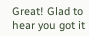Great! Glad to hear you got it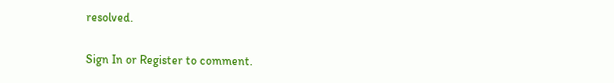resolved.

Sign In or Register to comment.